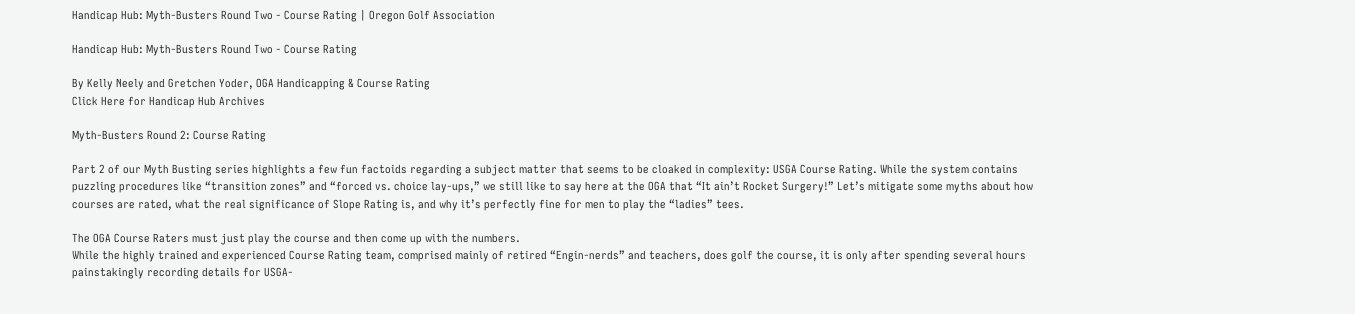Handicap Hub: Myth-Busters Round Two - Course Rating | Oregon Golf Association

Handicap Hub: Myth-Busters Round Two - Course Rating

By Kelly Neely and Gretchen Yoder, OGA Handicapping & Course Rating
Click Here for Handicap Hub Archives

Myth-Busters Round 2: Course Rating

Part 2 of our Myth Busting series highlights a few fun factoids regarding a subject matter that seems to be cloaked in complexity: USGA Course Rating. While the system contains puzzling procedures like “transition zones” and “forced vs. choice lay-ups,” we still like to say here at the OGA that “It ain’t Rocket Surgery!” Let’s mitigate some myths about how courses are rated, what the real significance of Slope Rating is, and why it’s perfectly fine for men to play the “ladies” tees.

The OGA Course Raters must just play the course and then come up with the numbers.
While the highly trained and experienced Course Rating team, comprised mainly of retired “Engin-nerds” and teachers, does golf the course, it is only after spending several hours painstakingly recording details for USGA-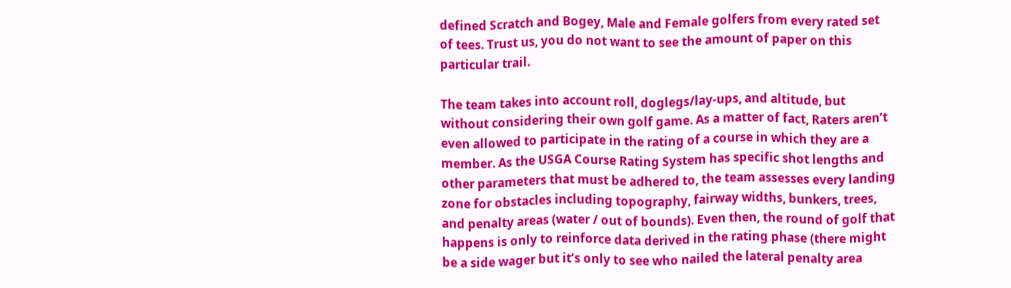defined Scratch and Bogey, Male and Female golfers from every rated set of tees. Trust us, you do not want to see the amount of paper on this particular trail.

The team takes into account roll, doglegs/lay-ups, and altitude, but without considering their own golf game. As a matter of fact, Raters aren’t even allowed to participate in the rating of a course in which they are a member. As the USGA Course Rating System has specific shot lengths and other parameters that must be adhered to, the team assesses every landing zone for obstacles including topography, fairway widths, bunkers, trees, and penalty areas (water / out of bounds). Even then, the round of golf that happens is only to reinforce data derived in the rating phase (there might be a side wager but it’s only to see who nailed the lateral penalty area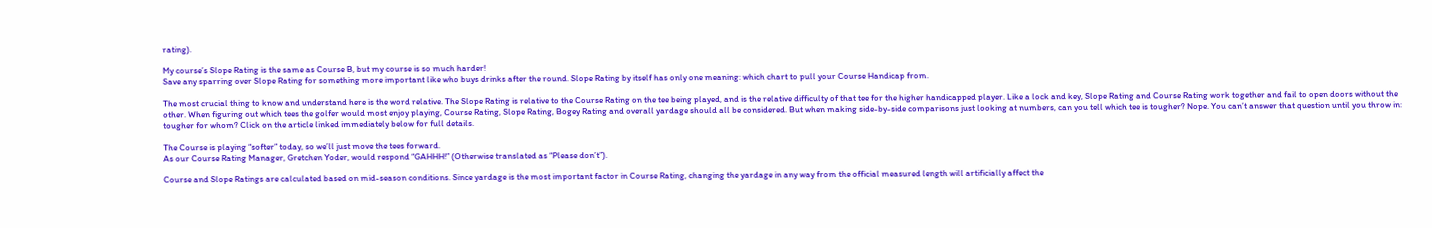rating).

My course’s Slope Rating is the same as Course B, but my course is so much harder!
Save any sparring over Slope Rating for something more important like who buys drinks after the round. Slope Rating by itself has only one meaning: which chart to pull your Course Handicap from.

The most crucial thing to know and understand here is the word relative. The Slope Rating is relative to the Course Rating on the tee being played, and is the relative difficulty of that tee for the higher handicapped player. Like a lock and key, Slope Rating and Course Rating work together and fail to open doors without the other. When figuring out which tees the golfer would most enjoy playing, Course Rating, Slope Rating, Bogey Rating and overall yardage should all be considered. But when making side-by-side comparisons just looking at numbers, can you tell which tee is tougher? Nope. You can’t answer that question until you throw in: tougher for whom? Click on the article linked immediately below for full details.

The Course is playing “softer” today, so we’ll just move the tees forward.
As our Course Rating Manager, Gretchen Yoder, would respond “GAHHH!” (Otherwise translated as “Please don’t”).

Course and Slope Ratings are calculated based on mid-season conditions. Since yardage is the most important factor in Course Rating, changing the yardage in any way from the official measured length will artificially affect the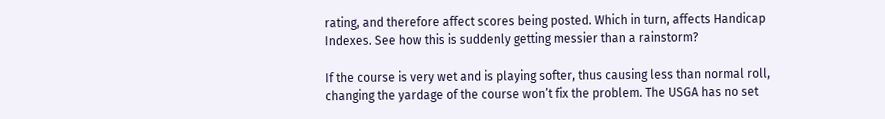rating, and therefore affect scores being posted. Which in turn, affects Handicap Indexes. See how this is suddenly getting messier than a rainstorm?

If the course is very wet and is playing softer, thus causing less than normal roll, changing the yardage of the course won’t fix the problem. The USGA has no set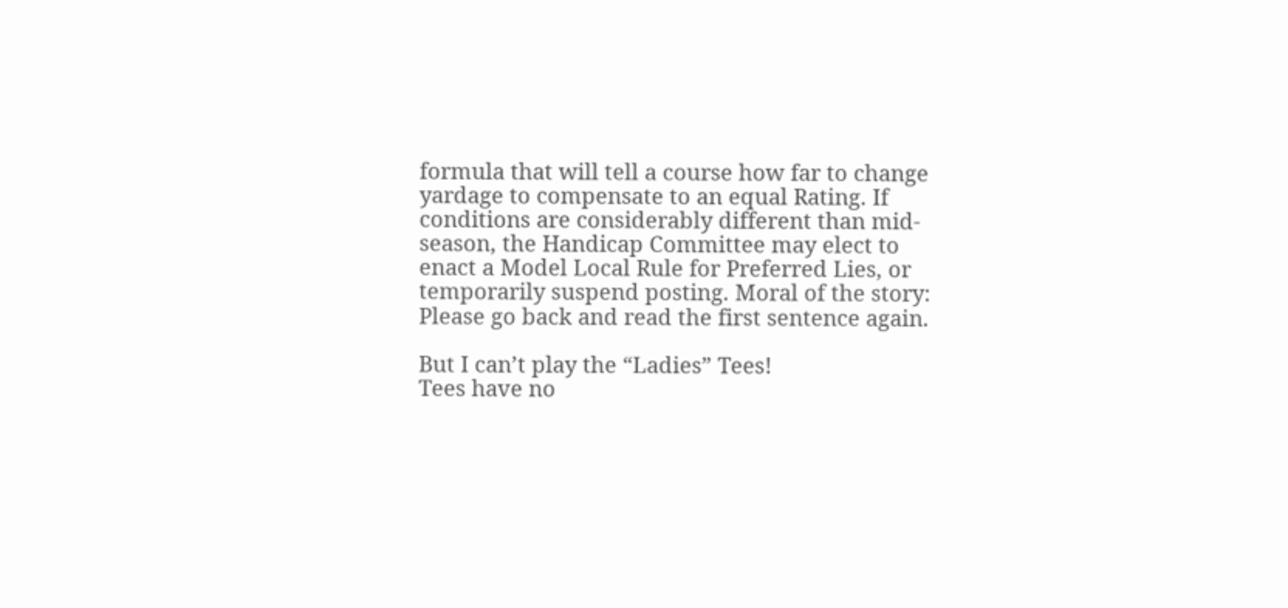formula that will tell a course how far to change yardage to compensate to an equal Rating. If conditions are considerably different than mid-season, the Handicap Committee may elect to enact a Model Local Rule for Preferred Lies, or temporarily suspend posting. Moral of the story: Please go back and read the first sentence again.

But I can’t play the “Ladies” Tees!
Tees have no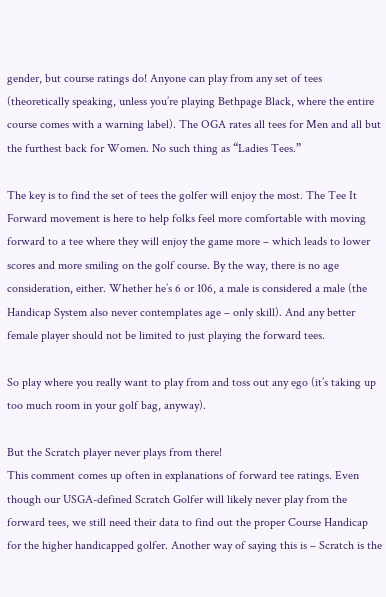gender, but course ratings do! Anyone can play from any set of tees (theoretically speaking, unless you’re playing Bethpage Black, where the entire course comes with a warning label). The OGA rates all tees for Men and all but the furthest back for Women. No such thing as “Ladies Tees.”

The key is to find the set of tees the golfer will enjoy the most. The Tee It Forward movement is here to help folks feel more comfortable with moving forward to a tee where they will enjoy the game more – which leads to lower scores and more smiling on the golf course. By the way, there is no age consideration, either. Whether he’s 6 or 106, a male is considered a male (the Handicap System also never contemplates age – only skill). And any better female player should not be limited to just playing the forward tees.

So play where you really want to play from and toss out any ego (it’s taking up too much room in your golf bag, anyway).

But the Scratch player never plays from there!
This comment comes up often in explanations of forward tee ratings. Even though our USGA-defined Scratch Golfer will likely never play from the forward tees, we still need their data to find out the proper Course Handicap for the higher handicapped golfer. Another way of saying this is – Scratch is the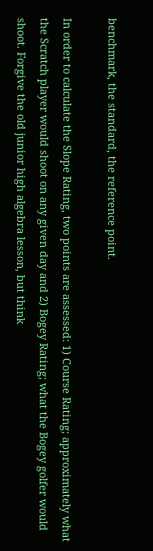benchmark, the standard, the reference point.

In order to calculate the Slope Rating, two points are assessed: 1) Course Rating; approximately what the Scratch player would shoot on any given day and 2) Bogey Rating; what the Bogey golfer would shoot. Forgive the old junior high algebra lesson, but think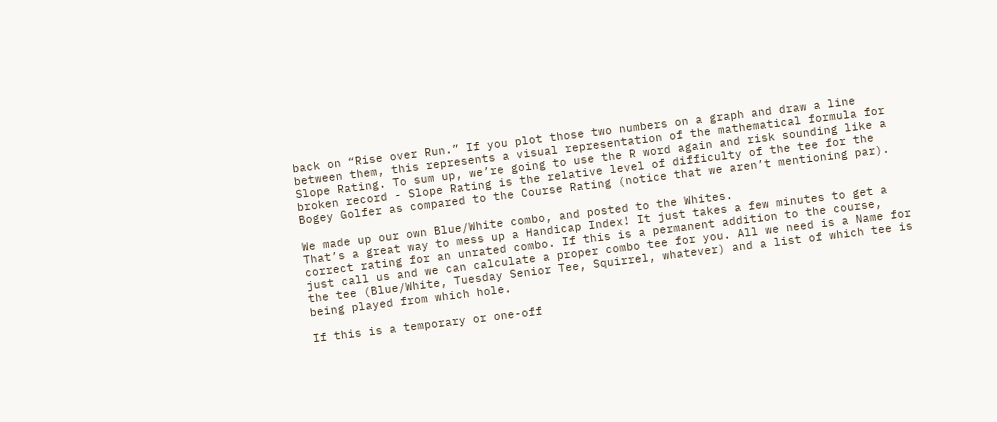back on “Rise over Run.” If you plot those two numbers on a graph and draw a line between them, this represents a visual representation of the mathematical formula for Slope Rating. To sum up, we’re going to use the R word again and risk sounding like a broken record - Slope Rating is the relative level of difficulty of the tee for the Bogey Golfer as compared to the Course Rating (notice that we aren’t mentioning par).

We made up our own Blue/White combo, and posted to the Whites.
That’s a great way to mess up a Handicap Index! It just takes a few minutes to get a correct rating for an unrated combo. If this is a permanent addition to the course, just call us and we can calculate a proper combo tee for you. All we need is a Name for the tee (Blue/White, Tuesday Senior Tee, Squirrel, whatever) and a list of which tee is being played from which hole.

If this is a temporary or one-off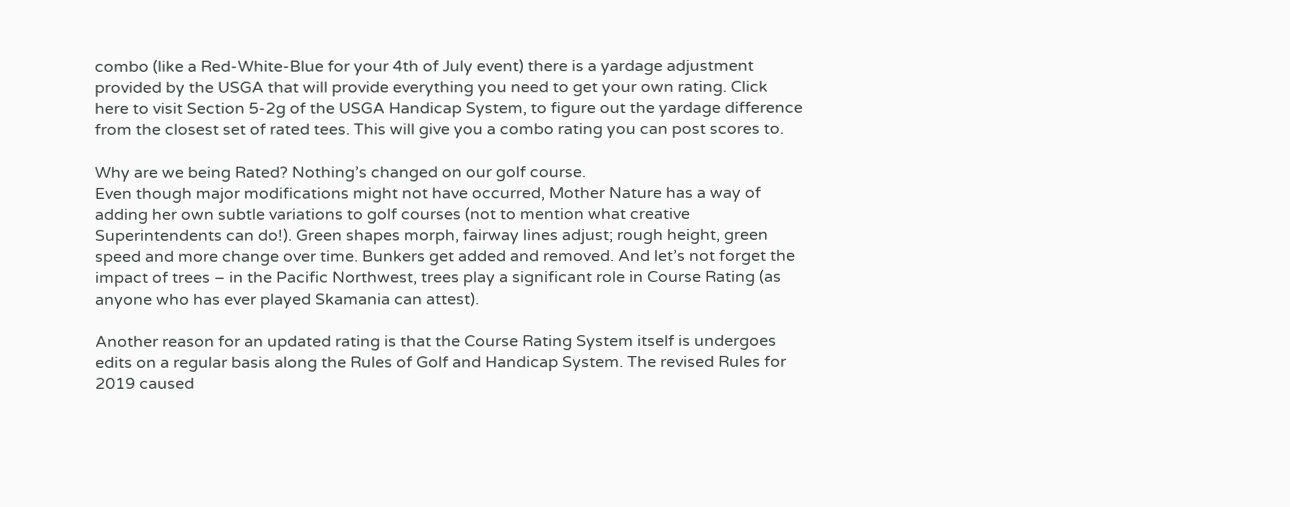combo (like a Red-White-Blue for your 4th of July event) there is a yardage adjustment provided by the USGA that will provide everything you need to get your own rating. Click here to visit Section 5-2g of the USGA Handicap System, to figure out the yardage difference from the closest set of rated tees. This will give you a combo rating you can post scores to.

Why are we being Rated? Nothing’s changed on our golf course.
Even though major modifications might not have occurred, Mother Nature has a way of adding her own subtle variations to golf courses (not to mention what creative Superintendents can do!). Green shapes morph, fairway lines adjust; rough height, green speed and more change over time. Bunkers get added and removed. And let’s not forget the impact of trees – in the Pacific Northwest, trees play a significant role in Course Rating (as anyone who has ever played Skamania can attest).

Another reason for an updated rating is that the Course Rating System itself is undergoes edits on a regular basis along the Rules of Golf and Handicap System. The revised Rules for 2019 caused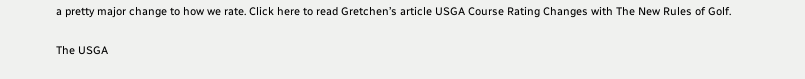a pretty major change to how we rate. Click here to read Gretchen’s article USGA Course Rating Changes with The New Rules of Golf.

The USGA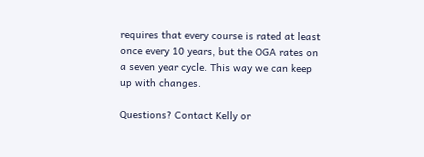requires that every course is rated at least once every 10 years, but the OGA rates on a seven year cycle. This way we can keep up with changes.

Questions? Contact Kelly or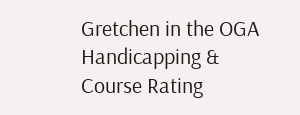Gretchen in the OGA Handicapping & Course Rating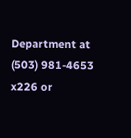Department at (503) 981-4653 x226 or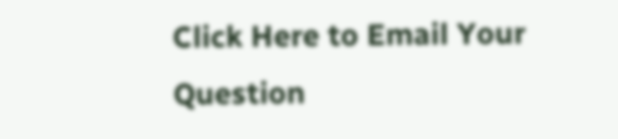Click Here to Email Your Question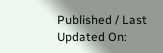Published / Last Updated On: